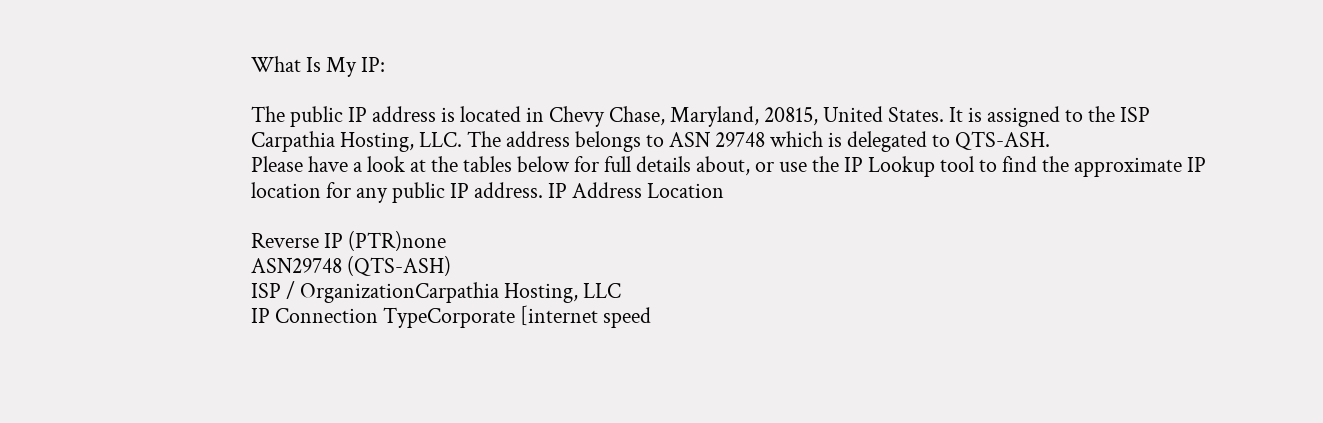What Is My IP:

The public IP address is located in Chevy Chase, Maryland, 20815, United States. It is assigned to the ISP Carpathia Hosting, LLC. The address belongs to ASN 29748 which is delegated to QTS-ASH.
Please have a look at the tables below for full details about, or use the IP Lookup tool to find the approximate IP location for any public IP address. IP Address Location

Reverse IP (PTR)none
ASN29748 (QTS-ASH)
ISP / OrganizationCarpathia Hosting, LLC
IP Connection TypeCorporate [internet speed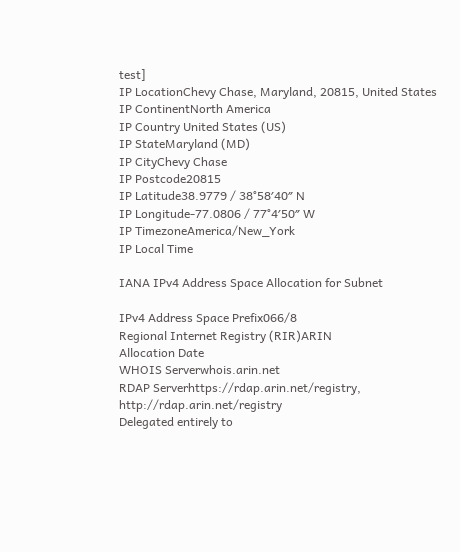test]
IP LocationChevy Chase, Maryland, 20815, United States
IP ContinentNorth America
IP Country United States (US)
IP StateMaryland (MD)
IP CityChevy Chase
IP Postcode20815
IP Latitude38.9779 / 38°58′40″ N
IP Longitude-77.0806 / 77°4′50″ W
IP TimezoneAmerica/New_York
IP Local Time

IANA IPv4 Address Space Allocation for Subnet

IPv4 Address Space Prefix066/8
Regional Internet Registry (RIR)ARIN
Allocation Date
WHOIS Serverwhois.arin.net
RDAP Serverhttps://rdap.arin.net/registry, http://rdap.arin.net/registry
Delegated entirely to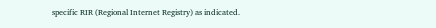specific RIR (Regional Internet Registry) as indicated.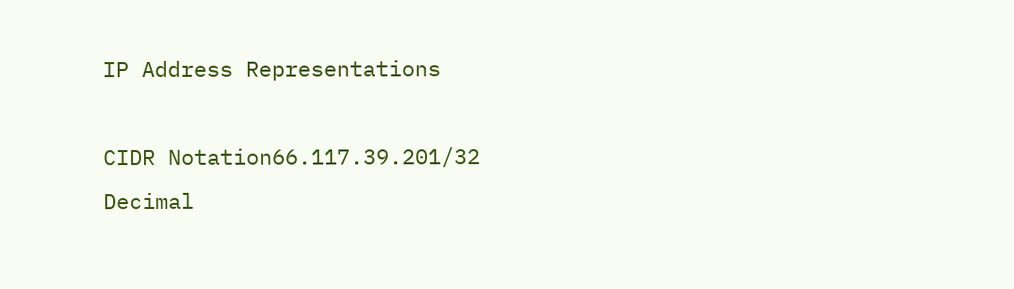IP Address Representations

CIDR Notation66.117.39.201/32
Decimal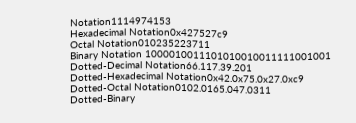Notation1114974153
Hexadecimal Notation0x427527c9
Octal Notation010235223711
Binary Notation 1000010011101010010011111001001
Dotted-Decimal Notation66.117.39.201
Dotted-Hexadecimal Notation0x42.0x75.0x27.0xc9
Dotted-Octal Notation0102.0165.047.0311
Dotted-Binary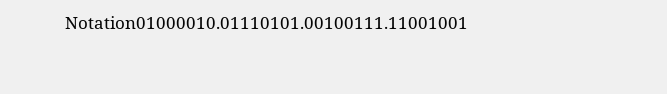Notation01000010.01110101.00100111.11001001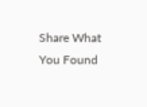Share What You Found